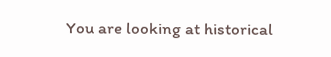You are looking at historical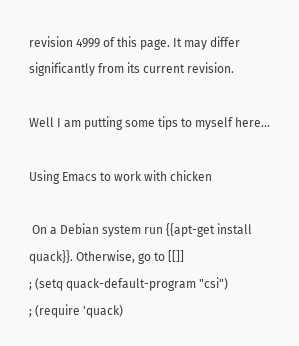revision 4999 of this page. It may differ significantly from its current revision.

Well I am putting some tips to myself here...

Using Emacs to work with chicken

 On a Debian system run {{apt-get install quack}}. Otherwise, go to [[]]
; (setq quack-default-program "csi")
; (require 'quack)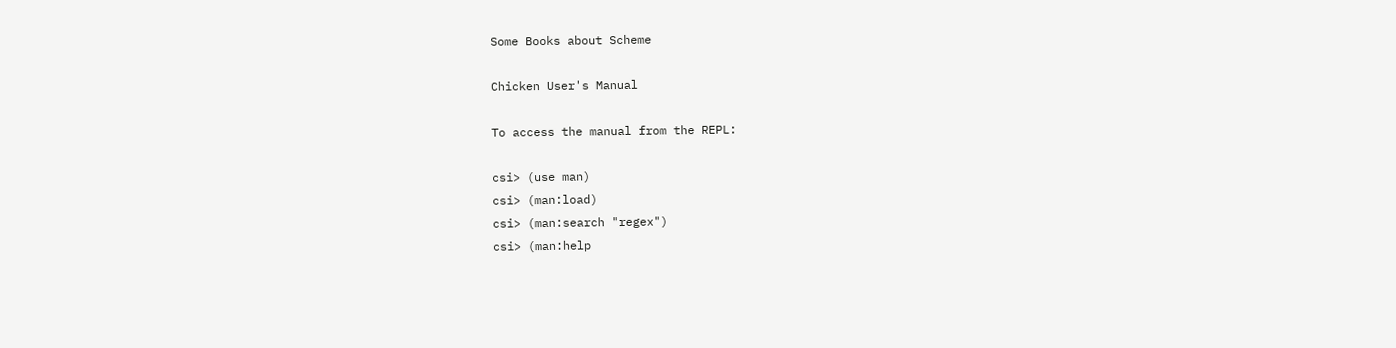Some Books about Scheme

Chicken User's Manual

To access the manual from the REPL:

csi> (use man)
csi> (man:load)
csi> (man:search "regex")
csi> (man:help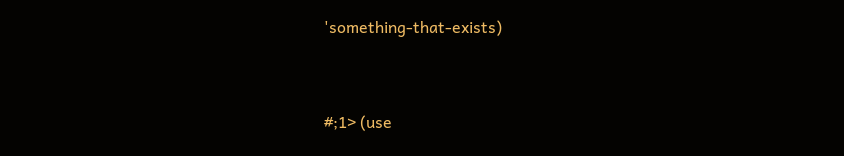'something-that-exists)


#;1> (use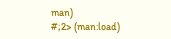man)
#;2> (man:load)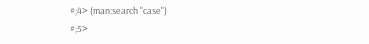#;4> (man:search "case")
#;5>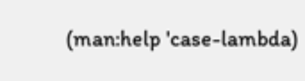(man:help 'case-lambda)